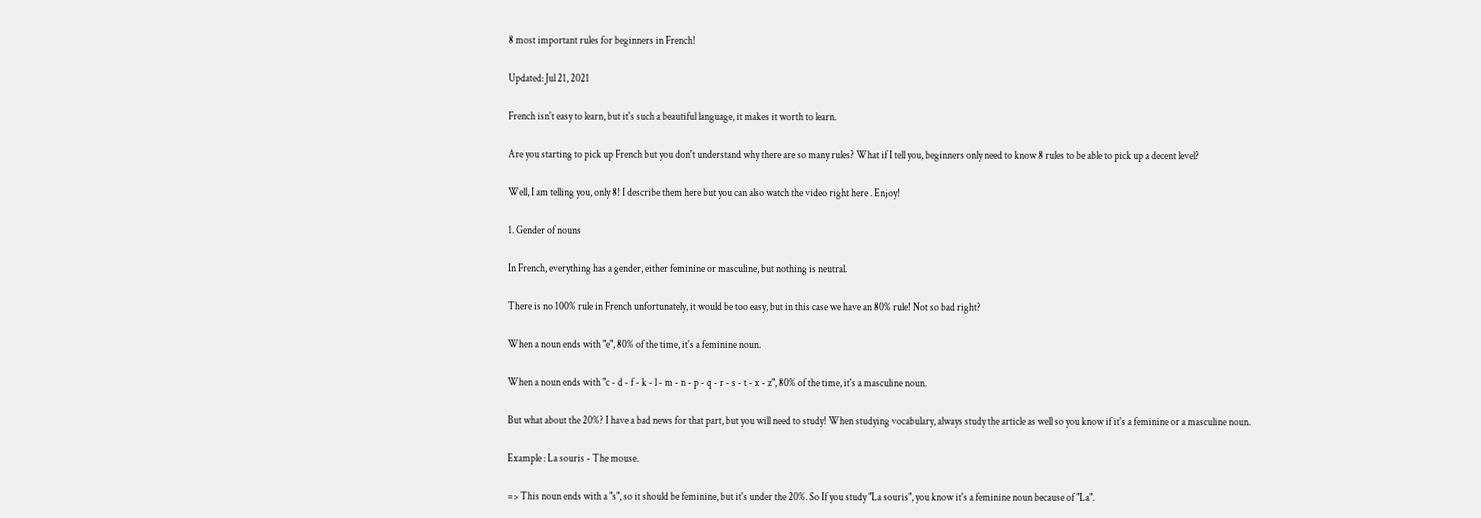8 most important rules for beginners in French!

Updated: Jul 21, 2021

French isn't easy to learn, but it's such a beautiful language, it makes it worth to learn.

Are you starting to pick up French but you don't understand why there are so many rules? What if I tell you, beginners only need to know 8 rules to be able to pick up a decent level?

Well, I am telling you, only 8! I describe them here but you can also watch the video right here . Enjoy!

1. Gender of nouns

In French, everything has a gender, either feminine or masculine, but nothing is neutral.

There is no 100% rule in French unfortunately, it would be too easy, but in this case we have an 80% rule! Not so bad right?

When a noun ends with "e", 80% of the time, it's a feminine noun.

When a noun ends with "c - d - f - k - l - m - n - p - q - r - s - t - x - z", 80% of the time, it's a masculine noun.

But what about the 20%? I have a bad news for that part, but you will need to study! When studying vocabulary, always study the article as well so you know if it's a feminine or a masculine noun.

Example : La souris - The mouse.

=> This noun ends with a "s", so it should be feminine, but it's under the 20%. So If you study "La souris", you know it's a feminine noun because of "La".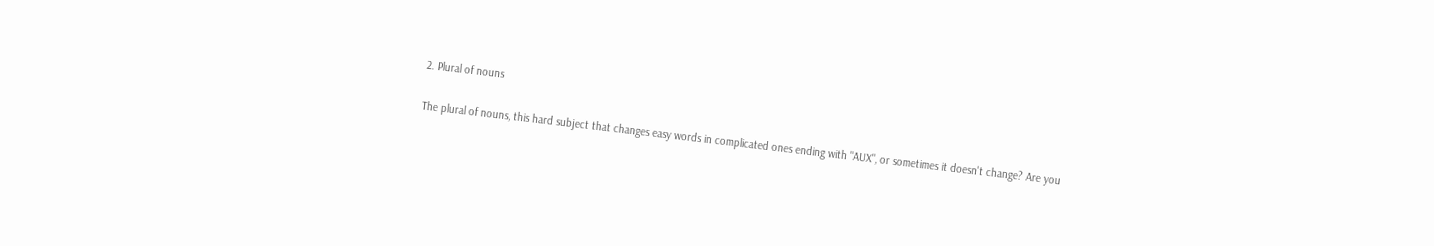2. Plural of nouns

The plural of nouns, this hard subject that changes easy words in complicated ones ending with "AUX", or sometimes it doesn't change? Are you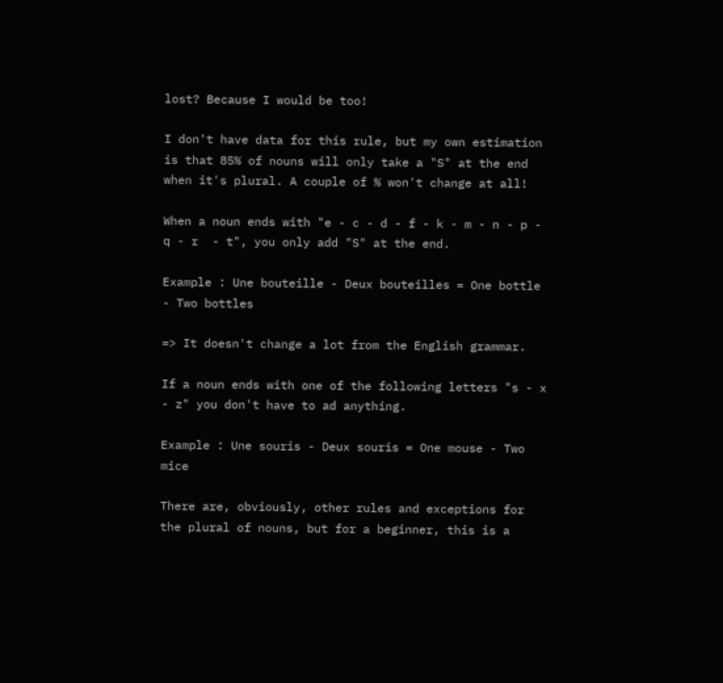lost? Because I would be too!

I don't have data for this rule, but my own estimation is that 85% of nouns will only take a "S" at the end when it's plural. A couple of % won't change at all!

When a noun ends with "e - c - d - f - k - m - n - p - q - r  - t", you only add "S" at the end.

Example : Une bouteille - Deux bouteilles = One bottle - Two bottles

=> It doesn't change a lot from the English grammar.

If a noun ends with one of the following letters "s - x - z" you don't have to ad anything.

Example : Une souris - Deux souris = One mouse - Two mice

There are, obviously, other rules and exceptions for the plural of nouns, but for a beginner, this is a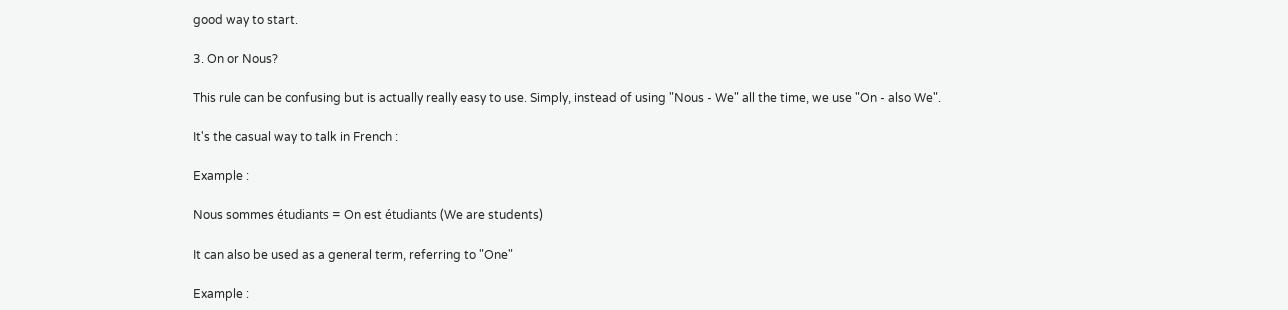good way to start.

3. On or Nous?

This rule can be confusing but is actually really easy to use. Simply, instead of using "Nous - We" all the time, we use "On - also We".

It's the casual way to talk in French :

Example :

Nous sommes étudiants = On est étudiants (We are students)

It can also be used as a general term, referring to "One"

Example :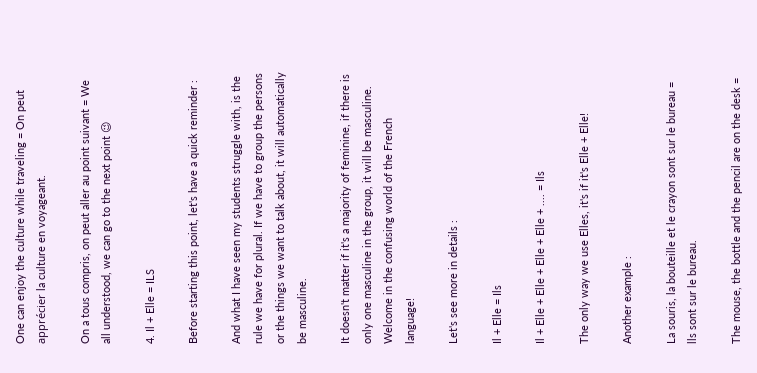One can enjoy the culture while traveling = On peut apprécier la culture en voyageant.

On a tous compris, on peut aller au point suivant = We all understood, we can go to the next point 😉

4. Il + Elle = ILS

Before starting this point, let's have a quick reminder :

And what I have seen my students struggle with, is the rule we have for plural. If we have to group the persons or the things we want to talk about, it will automatically be masculine.

It doesn't matter if it's a majority of feminine, if there is only one masculine in the group, it will be masculine. Welcome in the confusing world of the French language!

Let's see more in details :

Il + Elle = Ils

Il + Elle + Elle + Elle + Elle + .... = Ils

The only way we use Elles, it's if it's Elle + Elle!

Another example :

La souris, la bouteille et le crayon sont sur le bureau = lls sont sur le bureau.

The mouse, the bottle and the pencil are on the desk =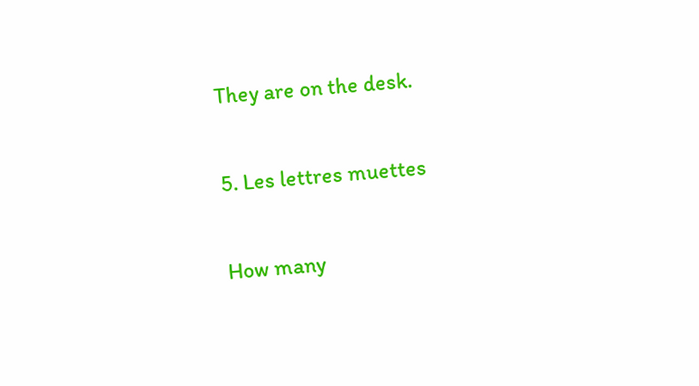They are on the desk.

5. Les lettres muettes

How many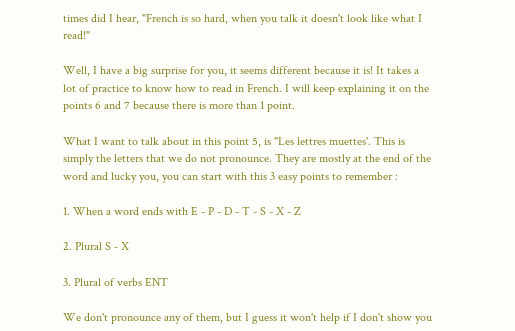times did I hear, "French is so hard, when you talk it doesn't look like what I read!"

Well, I have a big surprise for you, it seems different because it is! It takes a lot of practice to know how to read in French. I will keep explaining it on the points 6 and 7 because there is more than 1 point.

What I want to talk about in this point 5, is "Les lettres muettes'. This is simply the letters that we do not pronounce. They are mostly at the end of the word and lucky you, you can start with this 3 easy points to remember :

1. When a word ends with E - P - D - T - S - X - Z

2. Plural S - X

3. Plural of verbs ENT

We don't pronounce any of them, but I guess it won't help if I don't show you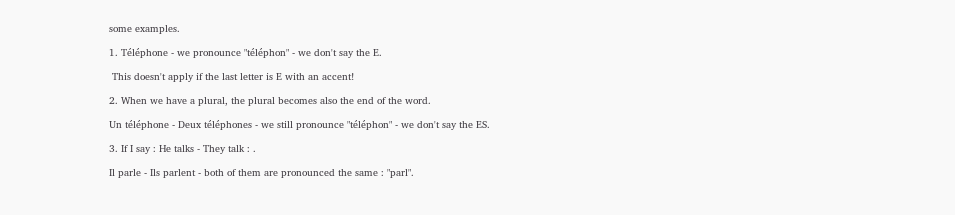some examples.

1. Téléphone - we pronounce "téléphon" - we don't say the E.

 This doesn't apply if the last letter is E with an accent!

2. When we have a plural, the plural becomes also the end of the word.

Un téléphone - Deux téléphones - we still pronounce "téléphon" - we don't say the ES.

3. If I say : He talks - They talk : .

Il parle - Ils parlent - both of them are pronounced the same : "parl".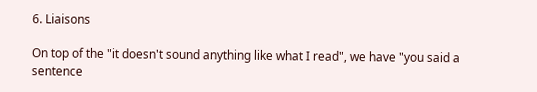6. Liaisons

On top of the "it doesn't sound anything like what I read", we have "you said a sentence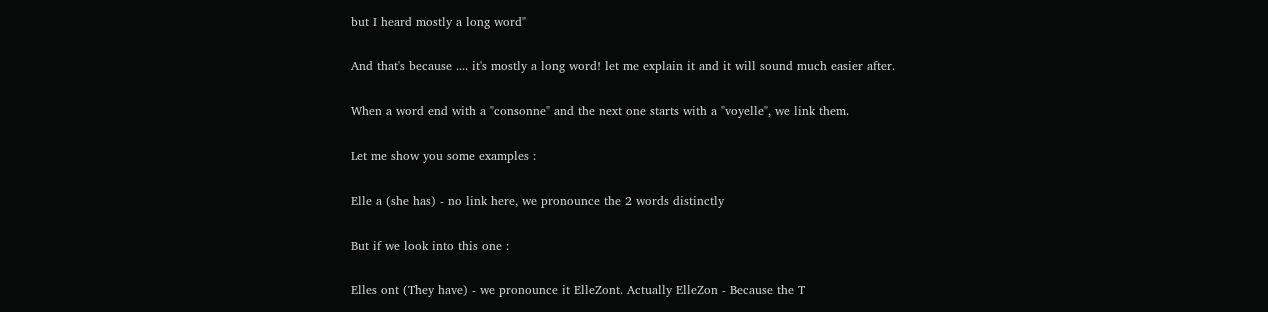but I heard mostly a long word"

And that's because .... it's mostly a long word! let me explain it and it will sound much easier after.

When a word end with a "consonne" and the next one starts with a "voyelle", we link them.

Let me show you some examples :

Elle a (she has) - no link here, we pronounce the 2 words distinctly

But if we look into this one :

Elles ont (They have) - we pronounce it ElleZont. Actually ElleZon - Because the T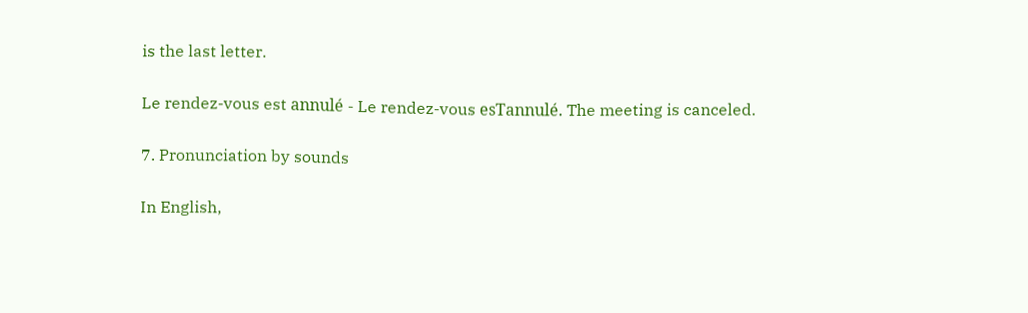is the last letter.

Le rendez-vous est annulé - Le rendez-vous esTannulé. The meeting is canceled.

7. Pronunciation by sounds

In English,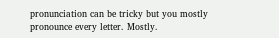pronunciation can be tricky but you mostly pronounce every letter. Mostly.